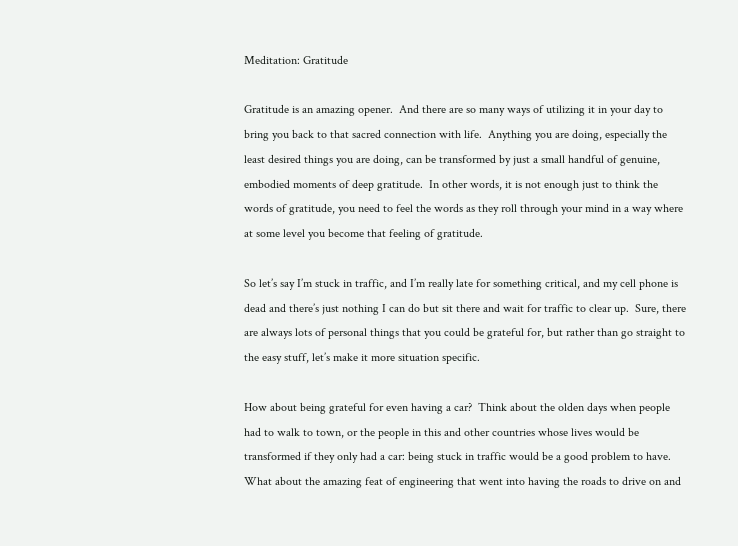Meditation: Gratitude

Gratitude is an amazing opener.  And there are so many ways of utilizing it in your day to bring you back to that sacred connection with life.  Anything you are doing, especially the least desired things you are doing, can be transformed by just a small handful of genuine, embodied moments of deep gratitude.  In other words, it is not enough just to think the words of gratitude, you need to feel the words as they roll through your mind in a way where at some level you become that feeling of gratitude.

So let’s say I’m stuck in traffic, and I’m really late for something critical, and my cell phone is dead and there’s just nothing I can do but sit there and wait for traffic to clear up.  Sure, there are always lots of personal things that you could be grateful for, but rather than go straight to the easy stuff, let’s make it more situation specific.

How about being grateful for even having a car?  Think about the olden days when people had to walk to town, or the people in this and other countries whose lives would be transformed if they only had a car: being stuck in traffic would be a good problem to have.  What about the amazing feat of engineering that went into having the roads to drive on and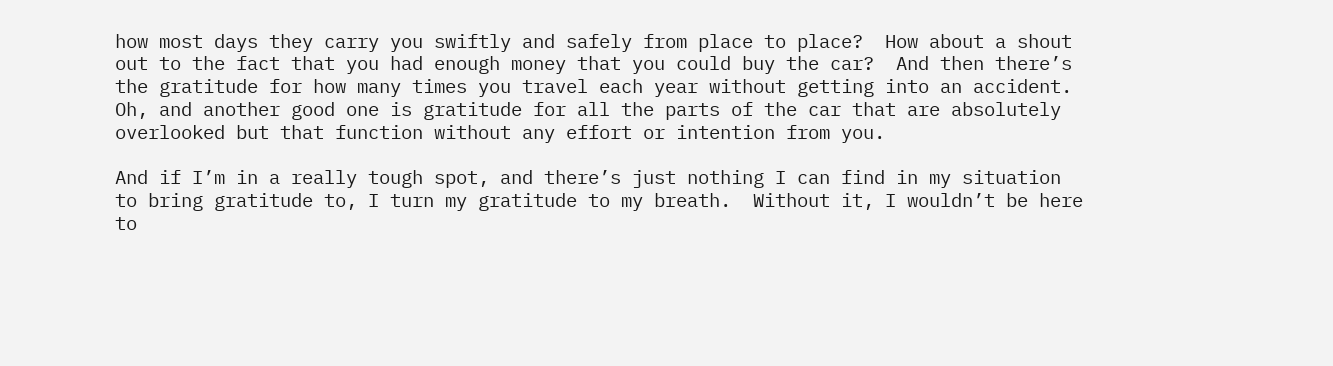how most days they carry you swiftly and safely from place to place?  How about a shout out to the fact that you had enough money that you could buy the car?  And then there’s the gratitude for how many times you travel each year without getting into an accident.  Oh, and another good one is gratitude for all the parts of the car that are absolutely overlooked but that function without any effort or intention from you.

And if I’m in a really tough spot, and there’s just nothing I can find in my situation to bring gratitude to, I turn my gratitude to my breath.  Without it, I wouldn’t be here to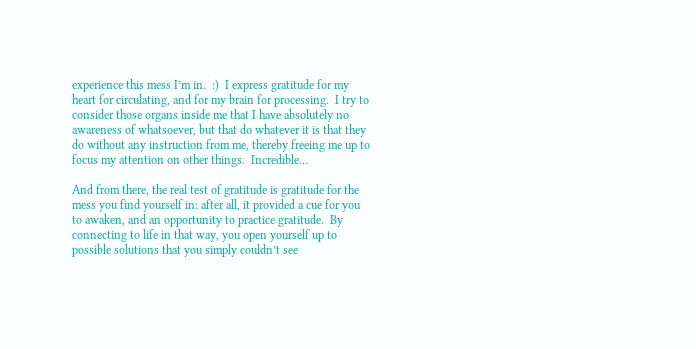experience this mess I’m in.  :)  I express gratitude for my heart for circulating, and for my brain for processing.  I try to consider those organs inside me that I have absolutely no awareness of whatsoever, but that do whatever it is that they do without any instruction from me, thereby freeing me up to focus my attention on other things.  Incredible…

And from there, the real test of gratitude is gratitude for the mess you find yourself in: after all, it provided a cue for you to awaken, and an opportunity to practice gratitude.  By connecting to life in that way, you open yourself up to possible solutions that you simply couldn’t see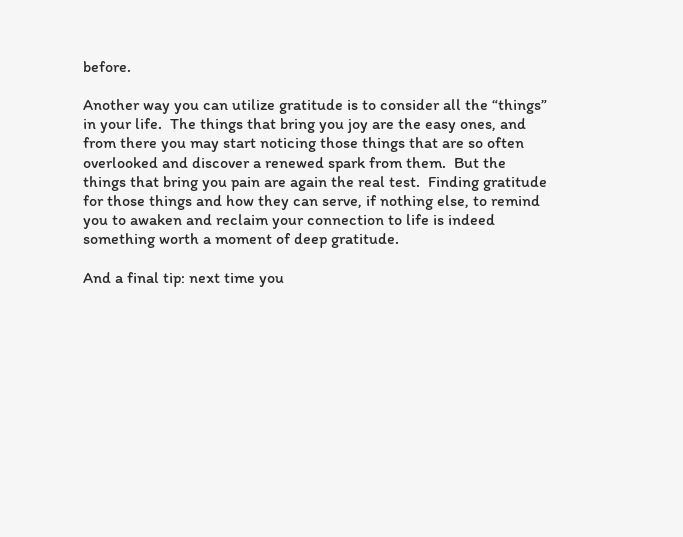before.

Another way you can utilize gratitude is to consider all the “things” in your life.  The things that bring you joy are the easy ones, and from there you may start noticing those things that are so often overlooked and discover a renewed spark from them.  But the things that bring you pain are again the real test.  Finding gratitude for those things and how they can serve, if nothing else, to remind you to awaken and reclaim your connection to life is indeed something worth a moment of deep gratitude.

And a final tip: next time you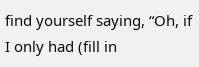find yourself saying, “Oh, if I only had (fill in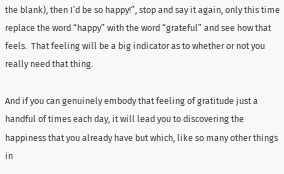the blank), then I’d be so happy!”, stop and say it again, only this time replace the word “happy” with the word “grateful” and see how that feels.  That feeling will be a big indicator as to whether or not you really need that thing.

And if you can genuinely embody that feeling of gratitude just a handful of times each day, it will lead you to discovering the happiness that you already have but which, like so many other things in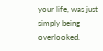your life, was just simply being overlooked.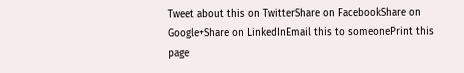Tweet about this on TwitterShare on FacebookShare on Google+Share on LinkedInEmail this to someonePrint this page